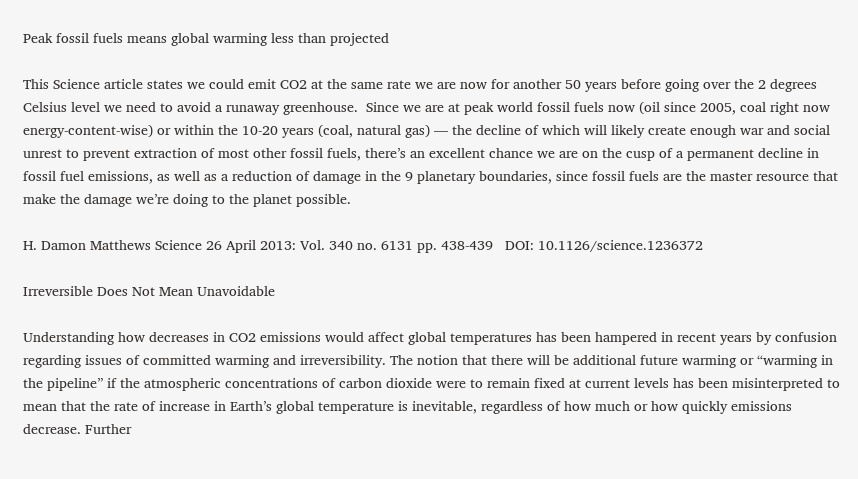Peak fossil fuels means global warming less than projected

This Science article states we could emit CO2 at the same rate we are now for another 50 years before going over the 2 degrees Celsius level we need to avoid a runaway greenhouse.  Since we are at peak world fossil fuels now (oil since 2005, coal right now energy-content-wise) or within the 10-20 years (coal, natural gas) — the decline of which will likely create enough war and social unrest to prevent extraction of most other fossil fuels, there’s an excellent chance we are on the cusp of a permanent decline in fossil fuel emissions, as well as a reduction of damage in the 9 planetary boundaries, since fossil fuels are the master resource that make the damage we’re doing to the planet possible.

H. Damon Matthews Science 26 April 2013: Vol. 340 no. 6131 pp. 438-439   DOI: 10.1126/science.1236372

Irreversible Does Not Mean Unavoidable

Understanding how decreases in CO2 emissions would affect global temperatures has been hampered in recent years by confusion regarding issues of committed warming and irreversibility. The notion that there will be additional future warming or “warming in the pipeline” if the atmospheric concentrations of carbon dioxide were to remain fixed at current levels has been misinterpreted to mean that the rate of increase in Earth’s global temperature is inevitable, regardless of how much or how quickly emissions decrease. Further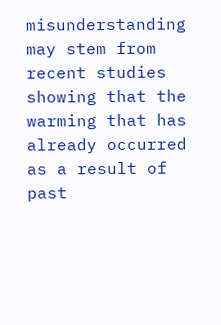misunderstanding may stem from recent studies showing that the warming that has already occurred as a result of past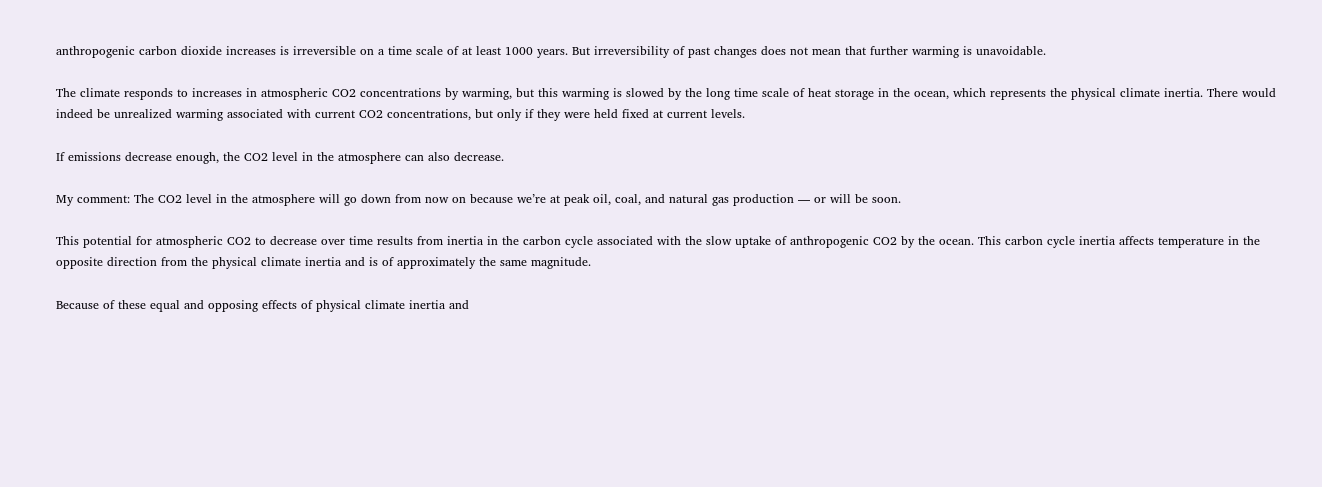anthropogenic carbon dioxide increases is irreversible on a time scale of at least 1000 years. But irreversibility of past changes does not mean that further warming is unavoidable.

The climate responds to increases in atmospheric CO2 concentrations by warming, but this warming is slowed by the long time scale of heat storage in the ocean, which represents the physical climate inertia. There would indeed be unrealized warming associated with current CO2 concentrations, but only if they were held fixed at current levels.

If emissions decrease enough, the CO2 level in the atmosphere can also decrease.

My comment: The CO2 level in the atmosphere will go down from now on because we’re at peak oil, coal, and natural gas production — or will be soon.

This potential for atmospheric CO2 to decrease over time results from inertia in the carbon cycle associated with the slow uptake of anthropogenic CO2 by the ocean. This carbon cycle inertia affects temperature in the opposite direction from the physical climate inertia and is of approximately the same magnitude.

Because of these equal and opposing effects of physical climate inertia and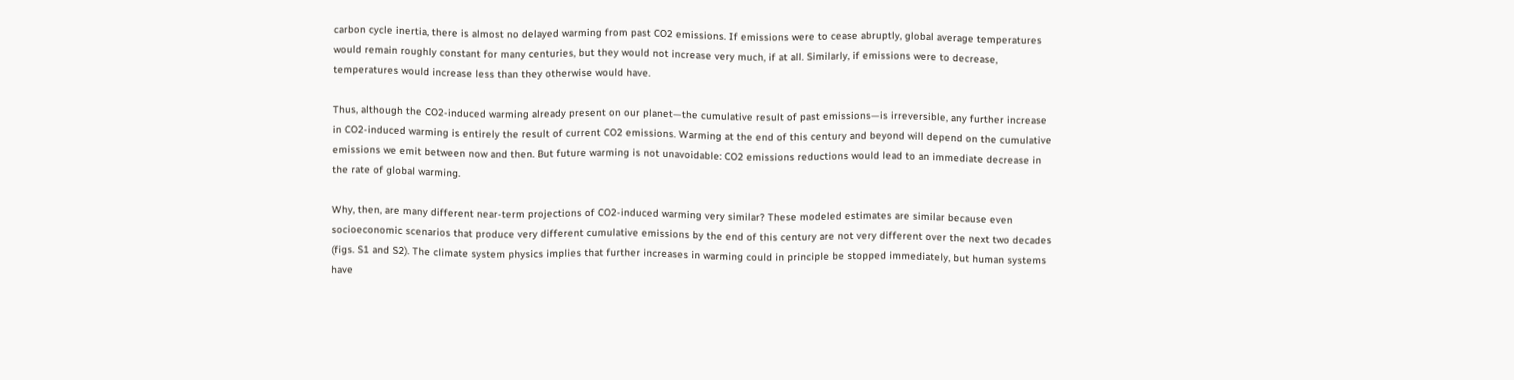carbon cycle inertia, there is almost no delayed warming from past CO2 emissions. If emissions were to cease abruptly, global average temperatures would remain roughly constant for many centuries, but they would not increase very much, if at all. Similarly, if emissions were to decrease, temperatures would increase less than they otherwise would have.

Thus, although the CO2-induced warming already present on our planet—the cumulative result of past emissions—is irreversible, any further increase in CO2-induced warming is entirely the result of current CO2 emissions. Warming at the end of this century and beyond will depend on the cumulative emissions we emit between now and then. But future warming is not unavoidable: CO2 emissions reductions would lead to an immediate decrease in the rate of global warming.

Why, then, are many different near-term projections of CO2-induced warming very similar? These modeled estimates are similar because even socioeconomic scenarios that produce very different cumulative emissions by the end of this century are not very different over the next two decades (figs. S1 and S2). The climate system physics implies that further increases in warming could in principle be stopped immediately, but human systems have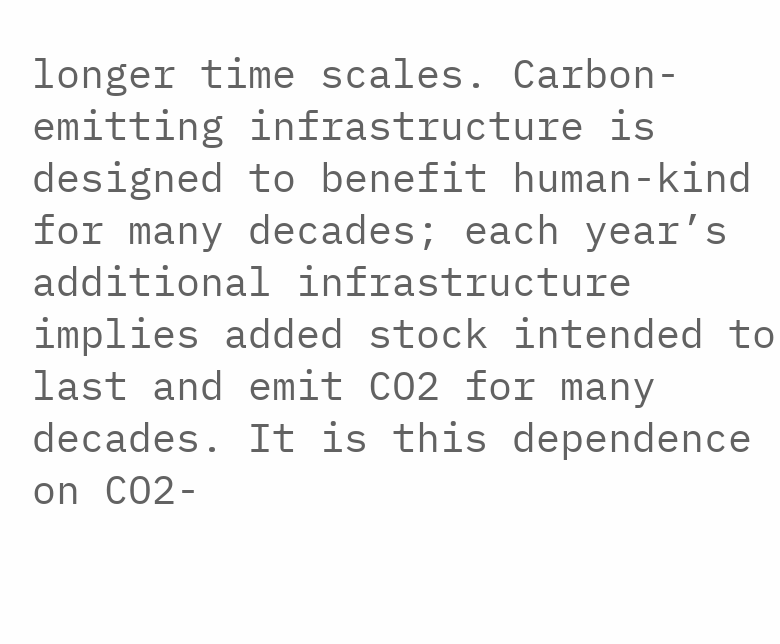longer time scales. Carbon-emitting infrastructure is designed to benefit human-kind for many decades; each year’s additional infrastructure implies added stock intended to last and emit CO2 for many decades. It is this dependence on CO2-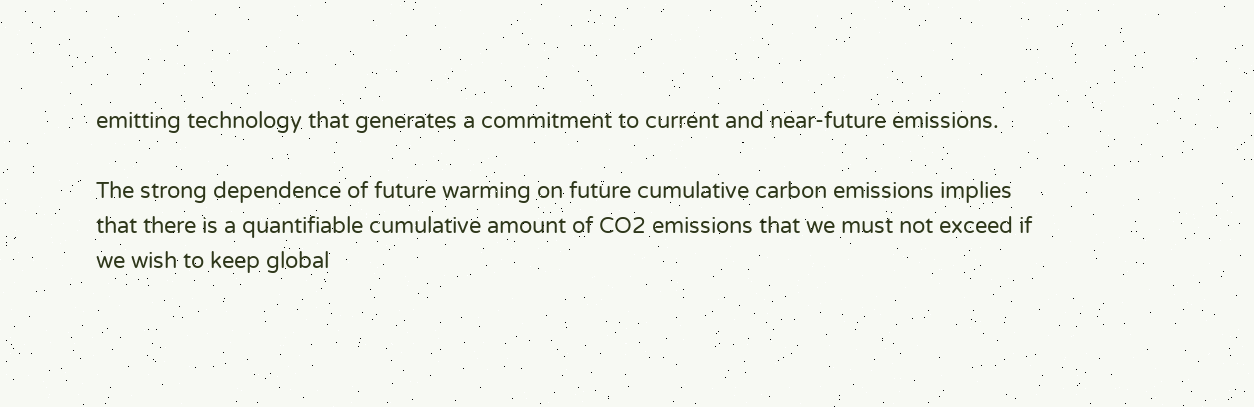emitting technology that generates a commitment to current and near-future emissions.

The strong dependence of future warming on future cumulative carbon emissions implies that there is a quantifiable cumulative amount of CO2 emissions that we must not exceed if we wish to keep global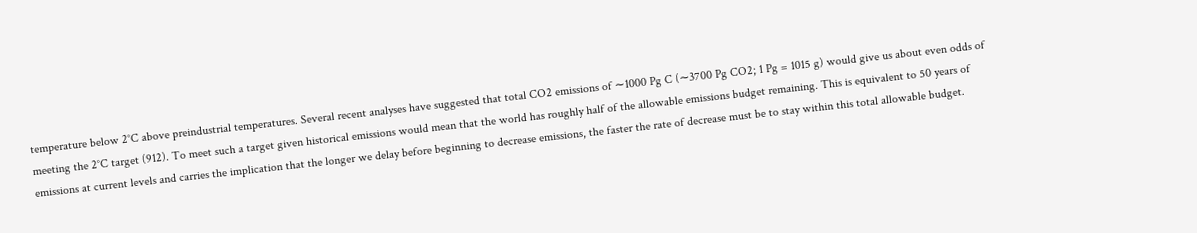temperature below 2°C above preindustrial temperatures. Several recent analyses have suggested that total CO2 emissions of ∼1000 Pg C (∼3700 Pg CO2; 1 Pg = 1015 g) would give us about even odds of meeting the 2°C target (912). To meet such a target given historical emissions would mean that the world has roughly half of the allowable emissions budget remaining. This is equivalent to 50 years of emissions at current levels and carries the implication that the longer we delay before beginning to decrease emissions, the faster the rate of decrease must be to stay within this total allowable budget.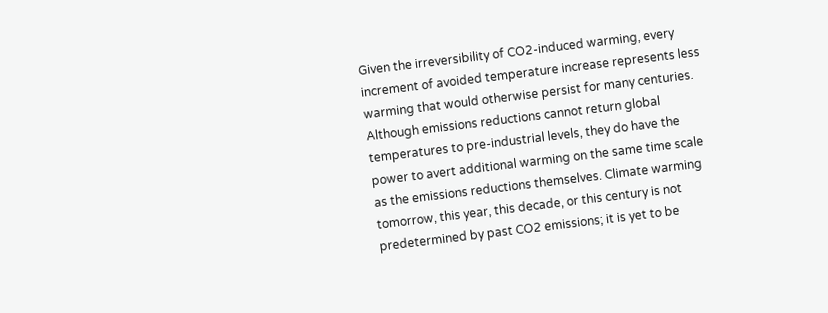Given the irreversibility of CO2-induced warming, every increment of avoided temperature increase represents less warming that would otherwise persist for many centuries. Although emissions reductions cannot return global temperatures to pre-industrial levels, they do have the power to avert additional warming on the same time scale as the emissions reductions themselves. Climate warming tomorrow, this year, this decade, or this century is not predetermined by past CO2 emissions; it is yet to be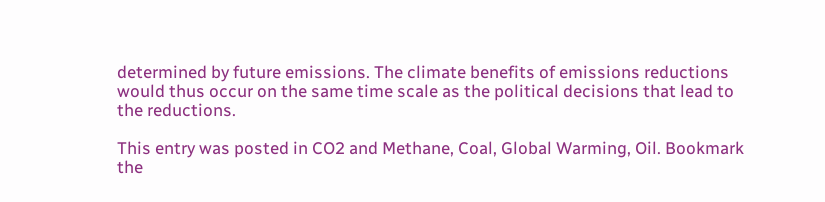determined by future emissions. The climate benefits of emissions reductions would thus occur on the same time scale as the political decisions that lead to the reductions.

This entry was posted in CO2 and Methane, Coal, Global Warming, Oil. Bookmark the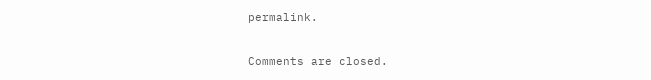permalink.

Comments are closed.